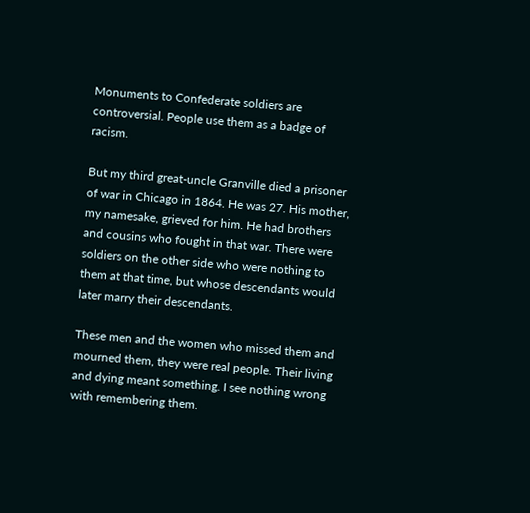Monuments to Confederate soldiers are controversial. People use them as a badge of racism.

But my third great-uncle Granville died a prisoner of war in Chicago in 1864. He was 27. His mother, my namesake, grieved for him. He had brothers and cousins who fought in that war. There were soldiers on the other side who were nothing to them at that time, but whose descendants would later marry their descendants.

These men and the women who missed them and mourned them, they were real people. Their living and dying meant something. I see nothing wrong with remembering them.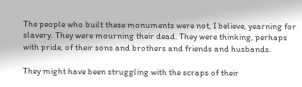The people who built these monuments were not, I believe, yearning for slavery. They were mourning their dead. They were thinking, perhaps with pride, of their sons and brothers and friends and husbands.

They might have been struggling with the scraps of their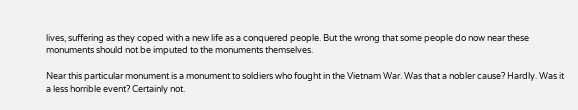lives, suffering as they coped with a new life as a conquered people. But the wrong that some people do now near these monuments should not be imputed to the monuments themselves.

Near this particular monument is a monument to soldiers who fought in the Vietnam War. Was that a nobler cause? Hardly. Was it a less horrible event? Certainly not.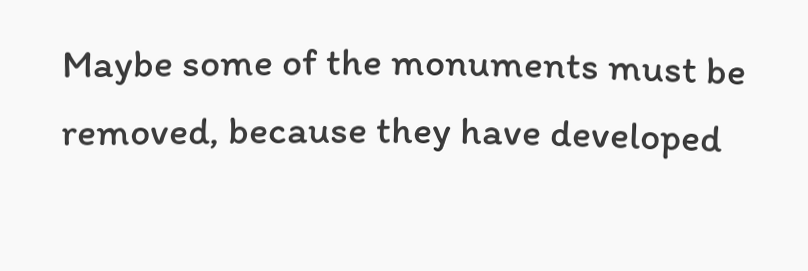Maybe some of the monuments must be removed, because they have developed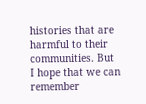histories that are harmful to their communities. But I hope that we can remember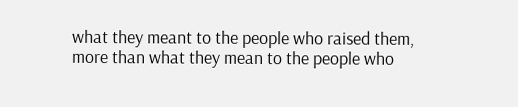what they meant to the people who raised them, more than what they mean to the people who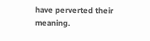have perverted their meaning.